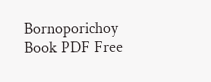Bornoporichoy Book PDF Free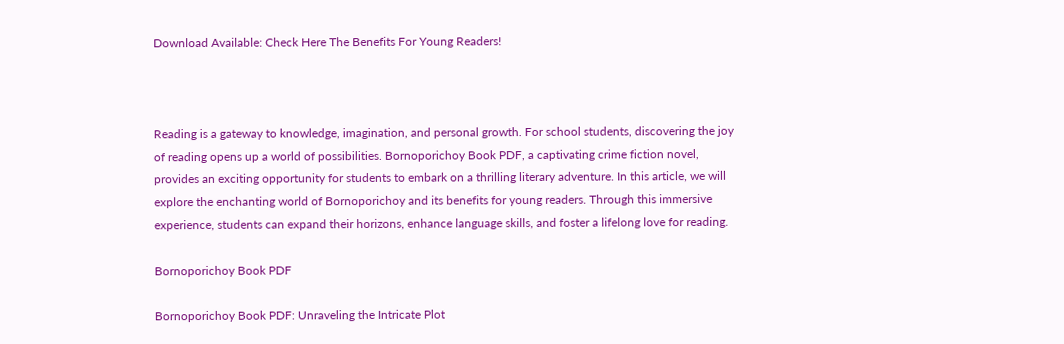Download Available: Check Here The Benefits For Young Readers!



Reading is a gateway to knowledge, imagination, and personal growth. For school students, discovering the joy of reading opens up a world of possibilities. Bornoporichoy Book PDF, a captivating crime fiction novel, provides an exciting opportunity for students to embark on a thrilling literary adventure. In this article, we will explore the enchanting world of Bornoporichoy and its benefits for young readers. Through this immersive experience, students can expand their horizons, enhance language skills, and foster a lifelong love for reading.

Bornoporichoy Book PDF

Bornoporichoy Book PDF: Unraveling the Intricate Plot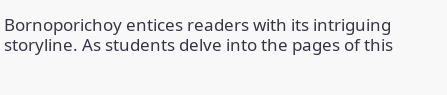Bornoporichoy entices readers with its intriguing storyline. As students delve into the pages of this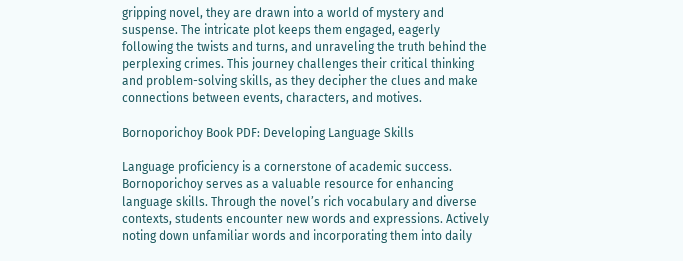gripping novel, they are drawn into a world of mystery and suspense. The intricate plot keeps them engaged, eagerly following the twists and turns, and unraveling the truth behind the perplexing crimes. This journey challenges their critical thinking and problem-solving skills, as they decipher the clues and make connections between events, characters, and motives.

Bornoporichoy Book PDF: Developing Language Skills

Language proficiency is a cornerstone of academic success. Bornoporichoy serves as a valuable resource for enhancing language skills. Through the novel’s rich vocabulary and diverse contexts, students encounter new words and expressions. Actively noting down unfamiliar words and incorporating them into daily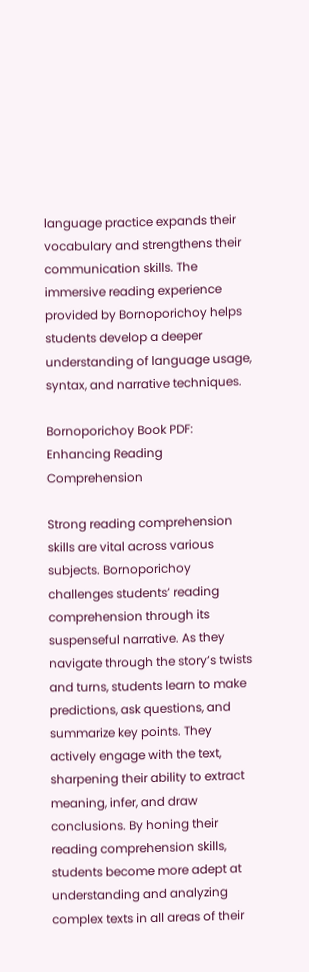language practice expands their vocabulary and strengthens their communication skills. The immersive reading experience provided by Bornoporichoy helps students develop a deeper understanding of language usage, syntax, and narrative techniques.

Bornoporichoy Book PDF: Enhancing Reading Comprehension

Strong reading comprehension skills are vital across various subjects. Bornoporichoy challenges students’ reading comprehension through its suspenseful narrative. As they navigate through the story’s twists and turns, students learn to make predictions, ask questions, and summarize key points. They actively engage with the text, sharpening their ability to extract meaning, infer, and draw conclusions. By honing their reading comprehension skills, students become more adept at understanding and analyzing complex texts in all areas of their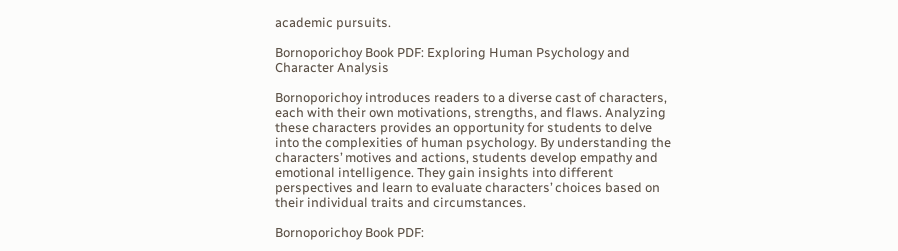academic pursuits.

Bornoporichoy Book PDF: Exploring Human Psychology and Character Analysis

Bornoporichoy introduces readers to a diverse cast of characters, each with their own motivations, strengths, and flaws. Analyzing these characters provides an opportunity for students to delve into the complexities of human psychology. By understanding the characters’ motives and actions, students develop empathy and emotional intelligence. They gain insights into different perspectives and learn to evaluate characters’ choices based on their individual traits and circumstances.

Bornoporichoy Book PDF: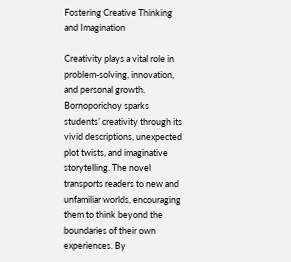Fostering Creative Thinking and Imagination

Creativity plays a vital role in problem-solving, innovation, and personal growth. Bornoporichoy sparks students’ creativity through its vivid descriptions, unexpected plot twists, and imaginative storytelling. The novel transports readers to new and unfamiliar worlds, encouraging them to think beyond the boundaries of their own experiences. By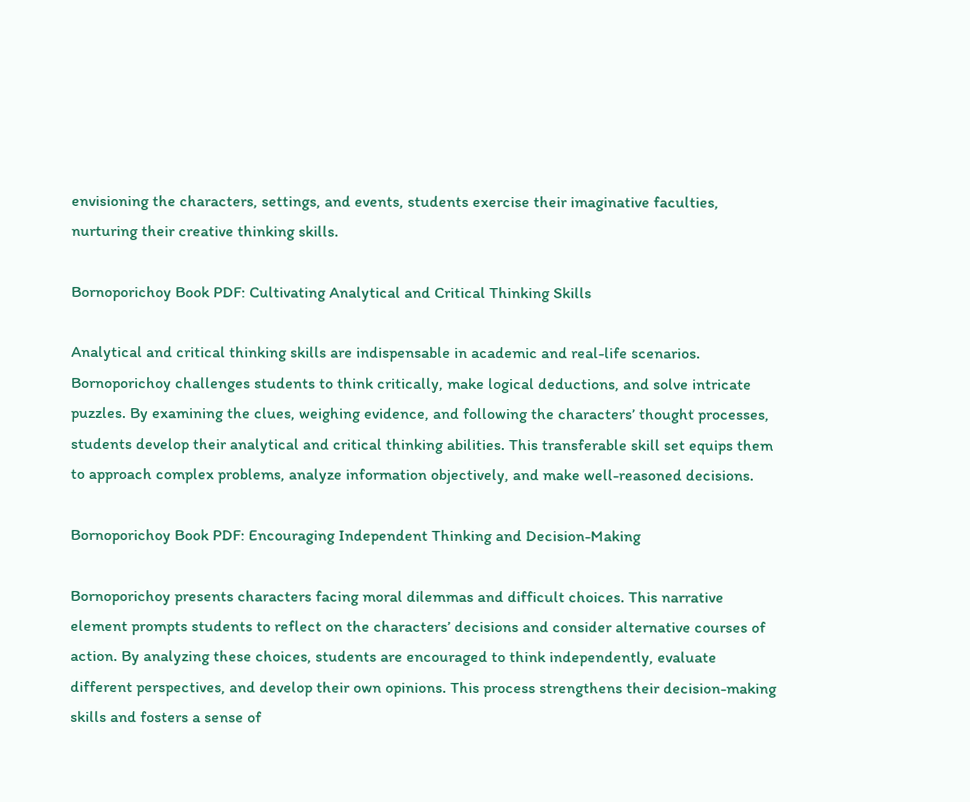envisioning the characters, settings, and events, students exercise their imaginative faculties, nurturing their creative thinking skills.

Bornoporichoy Book PDF: Cultivating Analytical and Critical Thinking Skills

Analytical and critical thinking skills are indispensable in academic and real-life scenarios. Bornoporichoy challenges students to think critically, make logical deductions, and solve intricate puzzles. By examining the clues, weighing evidence, and following the characters’ thought processes, students develop their analytical and critical thinking abilities. This transferable skill set equips them to approach complex problems, analyze information objectively, and make well-reasoned decisions.

Bornoporichoy Book PDF: Encouraging Independent Thinking and Decision-Making

Bornoporichoy presents characters facing moral dilemmas and difficult choices. This narrative element prompts students to reflect on the characters’ decisions and consider alternative courses of action. By analyzing these choices, students are encouraged to think independently, evaluate different perspectives, and develop their own opinions. This process strengthens their decision-making skills and fosters a sense of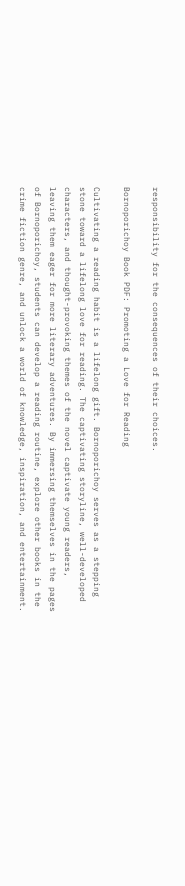responsibility for the consequences of their choices.

Bornoporichoy Book PDF: Promoting a Love for Reading

Cultivating a reading habit is a lifelong gift. Bornoporichoy serves as a stepping stone toward a lifelong love for reading. The captivating storyline, well-developed characters, and thought-provoking themes of the novel captivate young readers, leaving them eager for more literary adventures. By immersing themselves in the pages of Bornoporichoy, students can develop a reading routine, explore other books in the crime fiction genre, and unlock a world of knowledge, inspiration, and entertainment.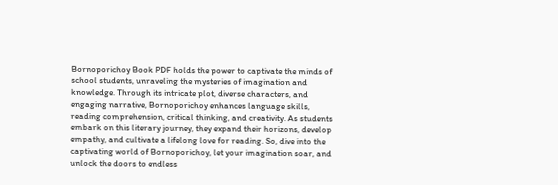Bornoporichoy Book PDF holds the power to captivate the minds of school students, unraveling the mysteries of imagination and knowledge. Through its intricate plot, diverse characters, and engaging narrative, Bornoporichoy enhances language skills, reading comprehension, critical thinking, and creativity. As students embark on this literary journey, they expand their horizons, develop empathy, and cultivate a lifelong love for reading. So, dive into the captivating world of Bornoporichoy, let your imagination soar, and unlock the doors to endless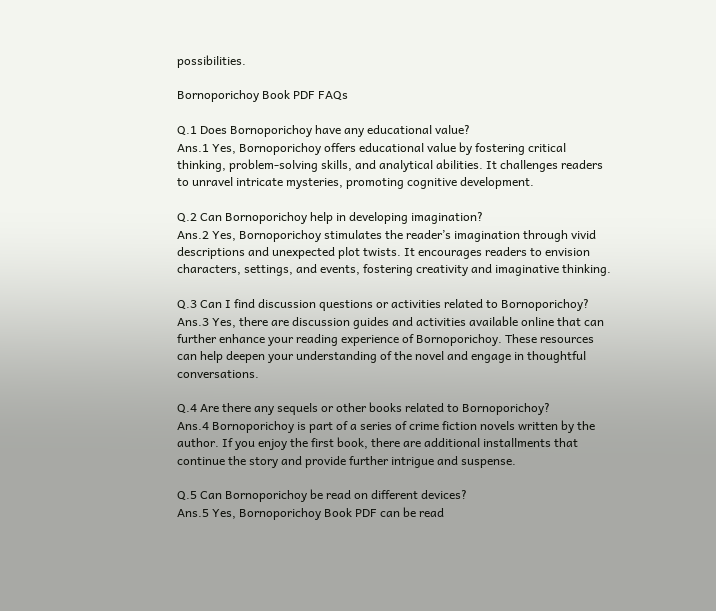possibilities.

Bornoporichoy Book PDF FAQs

Q.1 Does Bornoporichoy have any educational value?
Ans.1 Yes, Bornoporichoy offers educational value by fostering critical thinking, problem-solving skills, and analytical abilities. It challenges readers to unravel intricate mysteries, promoting cognitive development.

Q.2 Can Bornoporichoy help in developing imagination?
Ans.2 Yes, Bornoporichoy stimulates the reader’s imagination through vivid descriptions and unexpected plot twists. It encourages readers to envision characters, settings, and events, fostering creativity and imaginative thinking.

Q.3 Can I find discussion questions or activities related to Bornoporichoy?
Ans.3 Yes, there are discussion guides and activities available online that can further enhance your reading experience of Bornoporichoy. These resources can help deepen your understanding of the novel and engage in thoughtful conversations.

Q.4 Are there any sequels or other books related to Bornoporichoy?
Ans.4 Bornoporichoy is part of a series of crime fiction novels written by the author. If you enjoy the first book, there are additional installments that continue the story and provide further intrigue and suspense.

Q.5 Can Bornoporichoy be read on different devices?
Ans.5 Yes, Bornoporichoy Book PDF can be read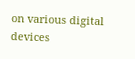on various digital devices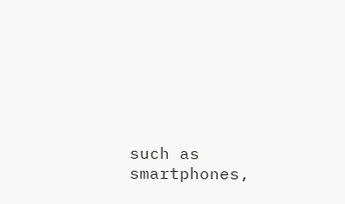such as smartphones,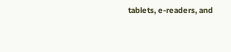tablets, e-readers, and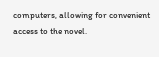computers, allowing for convenient access to the novel.